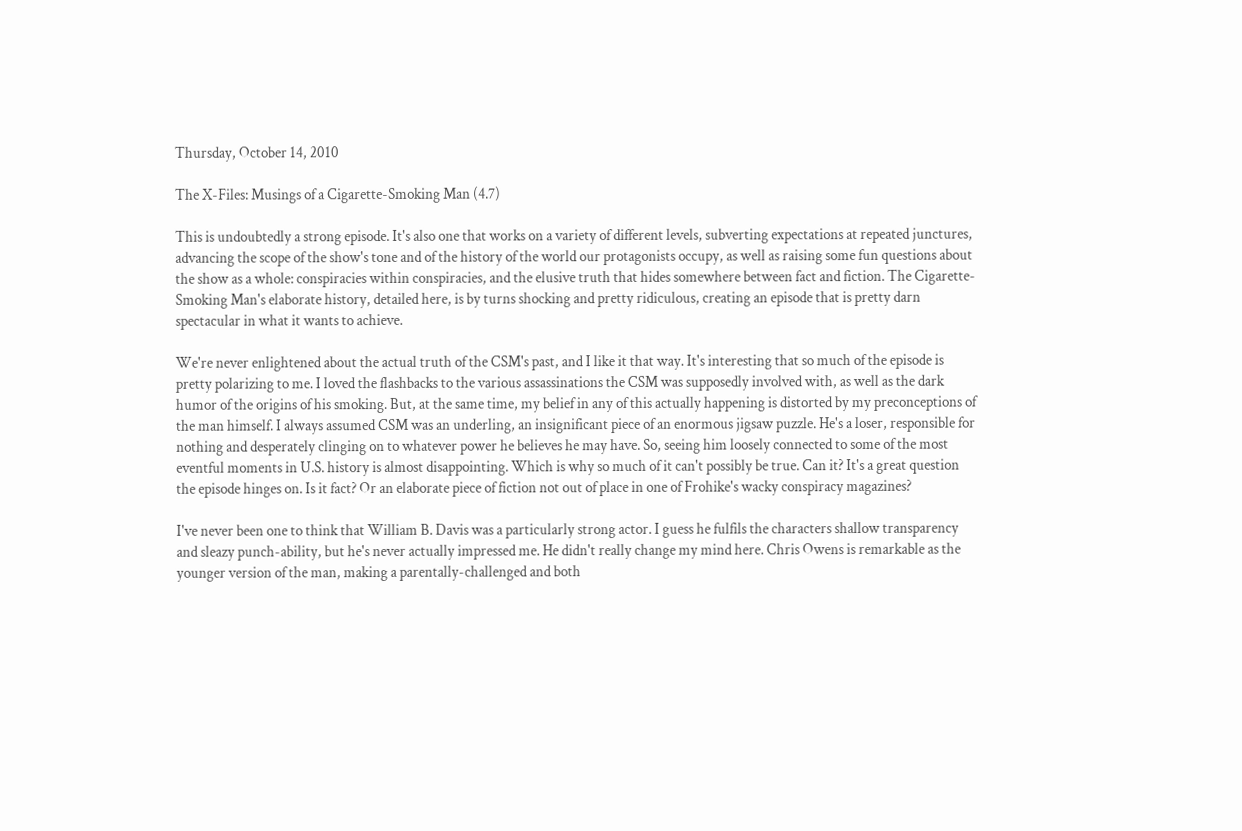Thursday, October 14, 2010

The X-Files: Musings of a Cigarette-Smoking Man (4.7)

This is undoubtedly a strong episode. It's also one that works on a variety of different levels, subverting expectations at repeated junctures, advancing the scope of the show's tone and of the history of the world our protagonists occupy, as well as raising some fun questions about the show as a whole: conspiracies within conspiracies, and the elusive truth that hides somewhere between fact and fiction. The Cigarette-Smoking Man's elaborate history, detailed here, is by turns shocking and pretty ridiculous, creating an episode that is pretty darn spectacular in what it wants to achieve.

We're never enlightened about the actual truth of the CSM's past, and I like it that way. It's interesting that so much of the episode is pretty polarizing to me. I loved the flashbacks to the various assassinations the CSM was supposedly involved with, as well as the dark humor of the origins of his smoking. But, at the same time, my belief in any of this actually happening is distorted by my preconceptions of the man himself. I always assumed CSM was an underling, an insignificant piece of an enormous jigsaw puzzle. He's a loser, responsible for nothing and desperately clinging on to whatever power he believes he may have. So, seeing him loosely connected to some of the most eventful moments in U.S. history is almost disappointing. Which is why so much of it can't possibly be true. Can it? It's a great question the episode hinges on. Is it fact? Or an elaborate piece of fiction not out of place in one of Frohike's wacky conspiracy magazines?

I've never been one to think that William B. Davis was a particularly strong actor. I guess he fulfils the characters shallow transparency and sleazy punch-ability, but he's never actually impressed me. He didn't really change my mind here. Chris Owens is remarkable as the younger version of the man, making a parentally-challenged and both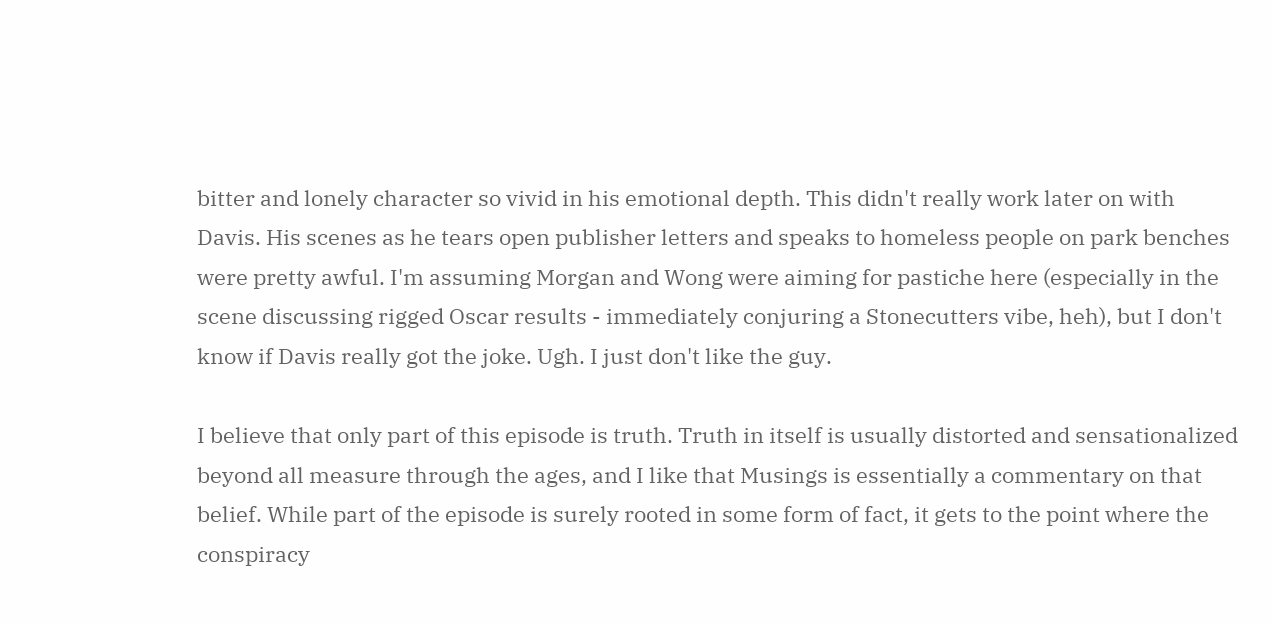bitter and lonely character so vivid in his emotional depth. This didn't really work later on with Davis. His scenes as he tears open publisher letters and speaks to homeless people on park benches were pretty awful. I'm assuming Morgan and Wong were aiming for pastiche here (especially in the scene discussing rigged Oscar results - immediately conjuring a Stonecutters vibe, heh), but I don't know if Davis really got the joke. Ugh. I just don't like the guy.

I believe that only part of this episode is truth. Truth in itself is usually distorted and sensationalized beyond all measure through the ages, and I like that Musings is essentially a commentary on that belief. While part of the episode is surely rooted in some form of fact, it gets to the point where the conspiracy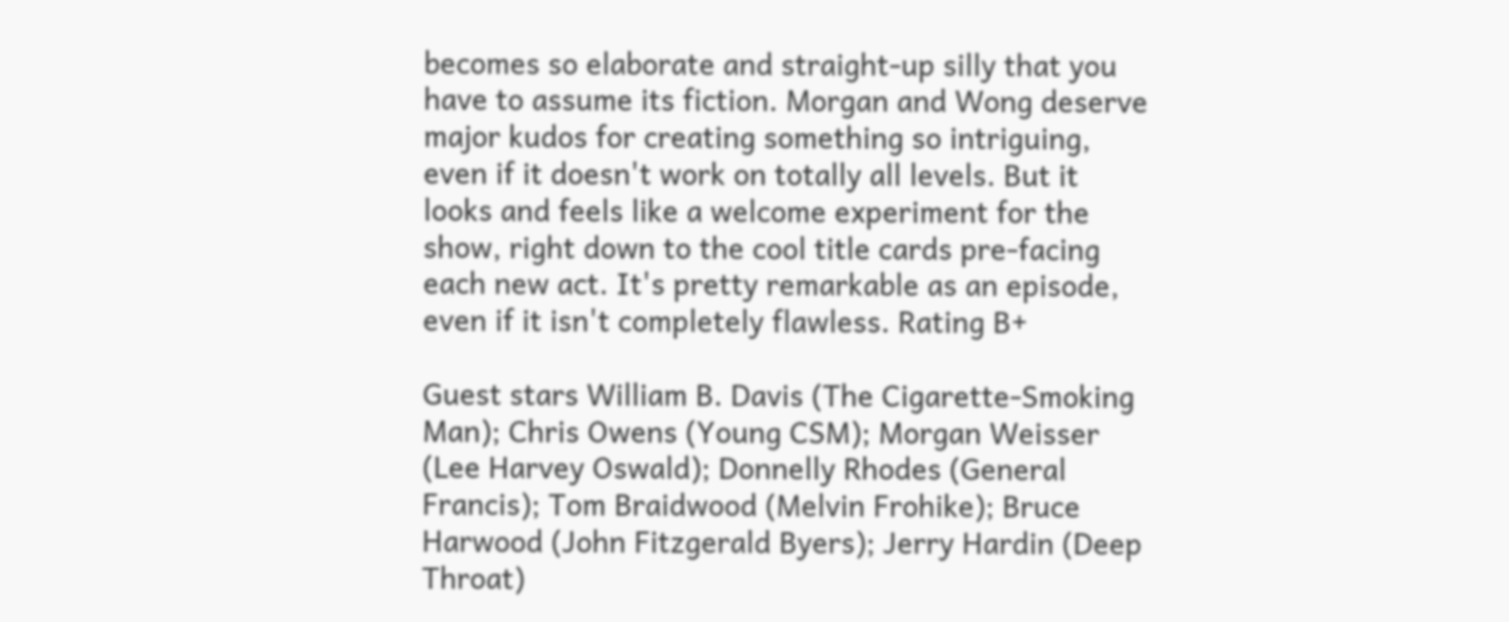becomes so elaborate and straight-up silly that you have to assume its fiction. Morgan and Wong deserve major kudos for creating something so intriguing, even if it doesn't work on totally all levels. But it looks and feels like a welcome experiment for the show, right down to the cool title cards pre-facing each new act. It's pretty remarkable as an episode, even if it isn't completely flawless. Rating B+

Guest stars William B. Davis (The Cigarette-Smoking Man); Chris Owens (Young CSM); Morgan Weisser (Lee Harvey Oswald); Donnelly Rhodes (General Francis); Tom Braidwood (Melvin Frohike); Bruce Harwood (John Fitzgerald Byers); Jerry Hardin (Deep Throat)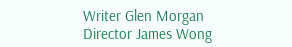Writer Glen Morgan Director James Wong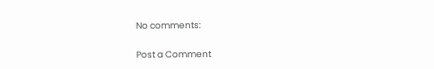No comments:

Post a Comment